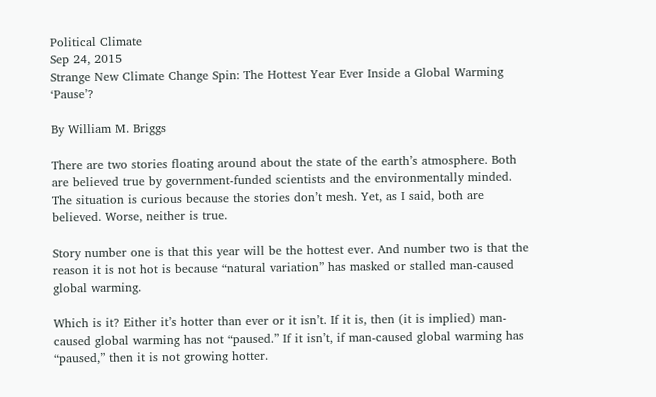Political Climate
Sep 24, 2015
Strange New Climate Change Spin: The Hottest Year Ever Inside a Global Warming ‘Pause’?

By William M. Briggs

There are two stories floating around about the state of the earth’s atmosphere. Both are believed true by government-funded scientists and the environmentally minded. The situation is curious because the stories don’t mesh. Yet, as I said, both are believed. Worse, neither is true.

Story number one is that this year will be the hottest ever. And number two is that the reason it is not hot is because “natural variation” has masked or stalled man-caused global warming.

Which is it? Either it’s hotter than ever or it isn’t. If it is, then (it is implied) man-caused global warming has not “paused.” If it isn’t, if man-caused global warming has “paused,” then it is not growing hotter.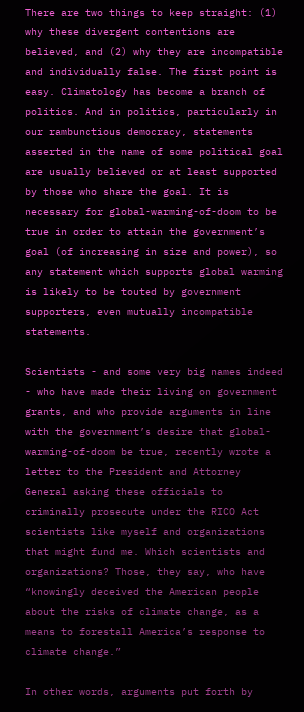There are two things to keep straight: (1) why these divergent contentions are believed, and (2) why they are incompatible and individually false. The first point is easy. Climatology has become a branch of politics. And in politics, particularly in our rambunctious democracy, statements asserted in the name of some political goal are usually believed or at least supported by those who share the goal. It is necessary for global-warming-of-doom to be true in order to attain the government’s goal (of increasing in size and power), so any statement which supports global warming is likely to be touted by government supporters, even mutually incompatible statements.

Scientists - and some very big names indeed - who have made their living on government grants, and who provide arguments in line with the government’s desire that global-warming-of-doom be true, recently wrote a letter to the President and Attorney General asking these officials to criminally prosecute under the RICO Act scientists like myself and organizations that might fund me. Which scientists and organizations? Those, they say, who have “knowingly deceived the American people about the risks of climate change, as a means to forestall America’s response to climate change.”

In other words, arguments put forth by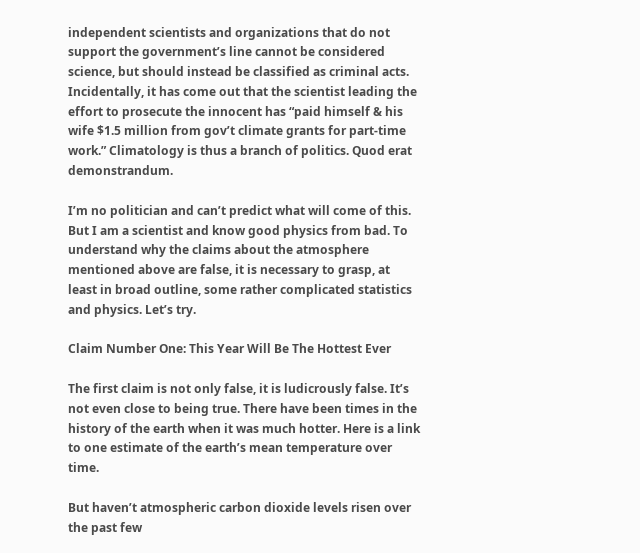independent scientists and organizations that do not support the government’s line cannot be considered science, but should instead be classified as criminal acts. Incidentally, it has come out that the scientist leading the effort to prosecute the innocent has “paid himself & his wife $1.5 million from gov’t climate grants for part-time work.” Climatology is thus a branch of politics. Quod erat demonstrandum.

I’m no politician and can’t predict what will come of this. But I am a scientist and know good physics from bad. To understand why the claims about the atmosphere mentioned above are false, it is necessary to grasp, at least in broad outline, some rather complicated statistics and physics. Let’s try.

Claim Number One: This Year Will Be The Hottest Ever

The first claim is not only false, it is ludicrously false. It’s not even close to being true. There have been times in the history of the earth when it was much hotter. Here is a link to one estimate of the earth’s mean temperature over time.

But haven’t atmospheric carbon dioxide levels risen over the past few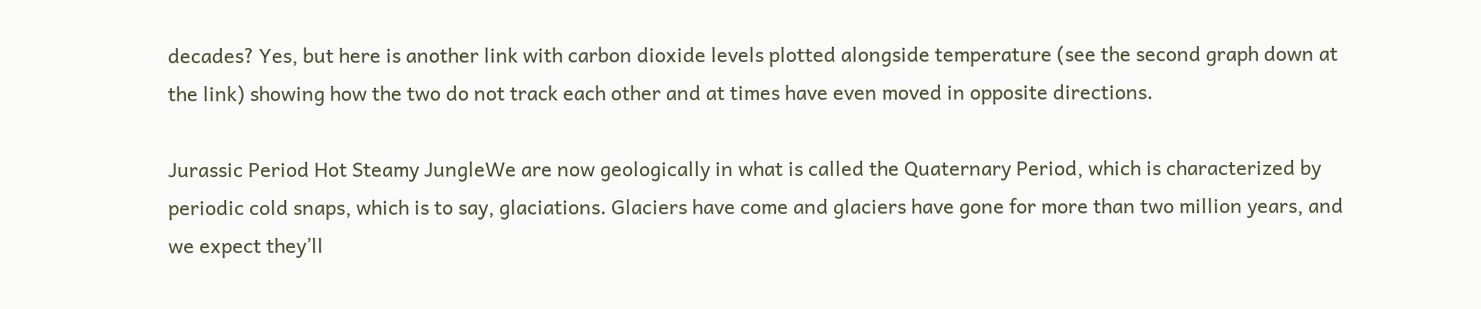decades? Yes, but here is another link with carbon dioxide levels plotted alongside temperature (see the second graph down at the link) showing how the two do not track each other and at times have even moved in opposite directions.

Jurassic Period Hot Steamy JungleWe are now geologically in what is called the Quaternary Period, which is characterized by periodic cold snaps, which is to say, glaciations. Glaciers have come and glaciers have gone for more than two million years, and we expect they’ll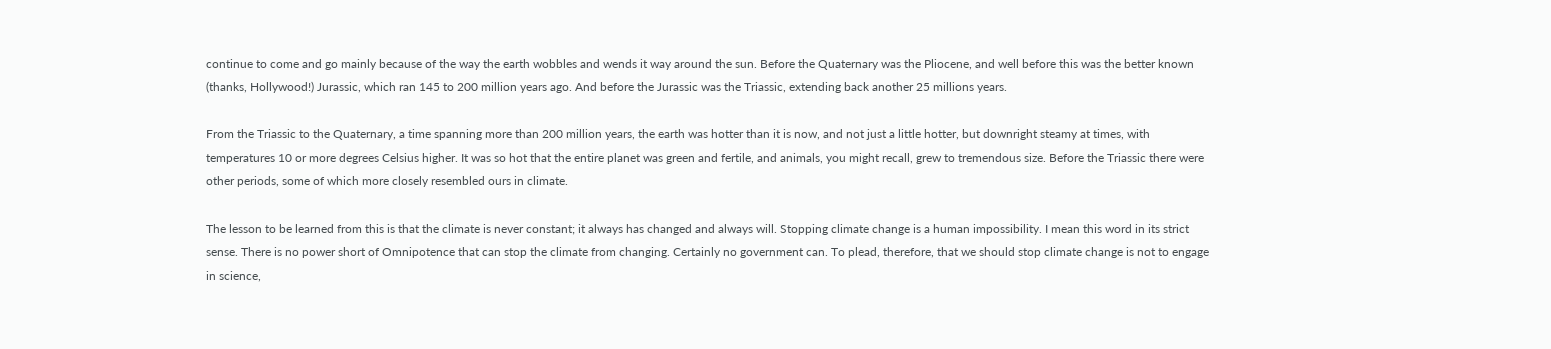continue to come and go mainly because of the way the earth wobbles and wends it way around the sun. Before the Quaternary was the Pliocene, and well before this was the better known (thanks, Hollywood!) Jurassic, which ran 145 to 200 million years ago. And before the Jurassic was the Triassic, extending back another 25 millions years.

From the Triassic to the Quaternary, a time spanning more than 200 million years, the earth was hotter than it is now, and not just a little hotter, but downright steamy at times, with temperatures 10 or more degrees Celsius higher. It was so hot that the entire planet was green and fertile, and animals, you might recall, grew to tremendous size. Before the Triassic there were other periods, some of which more closely resembled ours in climate.

The lesson to be learned from this is that the climate is never constant; it always has changed and always will. Stopping climate change is a human impossibility. I mean this word in its strict sense. There is no power short of Omnipotence that can stop the climate from changing. Certainly no government can. To plead, therefore, that we should stop climate change is not to engage in science,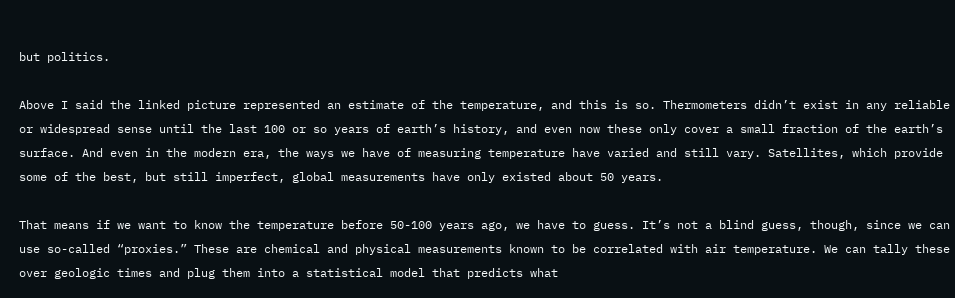but politics.

Above I said the linked picture represented an estimate of the temperature, and this is so. Thermometers didn’t exist in any reliable or widespread sense until the last 100 or so years of earth’s history, and even now these only cover a small fraction of the earth’s surface. And even in the modern era, the ways we have of measuring temperature have varied and still vary. Satellites, which provide some of the best, but still imperfect, global measurements have only existed about 50 years.

That means if we want to know the temperature before 50-100 years ago, we have to guess. It’s not a blind guess, though, since we can use so-called “proxies.” These are chemical and physical measurements known to be correlated with air temperature. We can tally these over geologic times and plug them into a statistical model that predicts what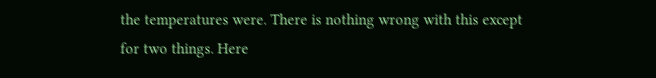the temperatures were. There is nothing wrong with this except for two things. Here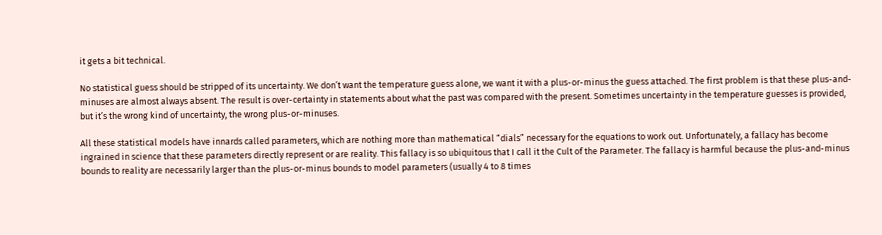it gets a bit technical.

No statistical guess should be stripped of its uncertainty. We don’t want the temperature guess alone, we want it with a plus-or-minus the guess attached. The first problem is that these plus-and-minuses are almost always absent. The result is over-certainty in statements about what the past was compared with the present. Sometimes uncertainty in the temperature guesses is provided, but it’s the wrong kind of uncertainty, the wrong plus-or-minuses.

All these statistical models have innards called parameters, which are nothing more than mathematical “dials” necessary for the equations to work out. Unfortunately, a fallacy has become ingrained in science that these parameters directly represent or are reality. This fallacy is so ubiquitous that I call it the Cult of the Parameter. The fallacy is harmful because the plus-and-minus bounds to reality are necessarily larger than the plus-or-minus bounds to model parameters (usually 4 to 8 times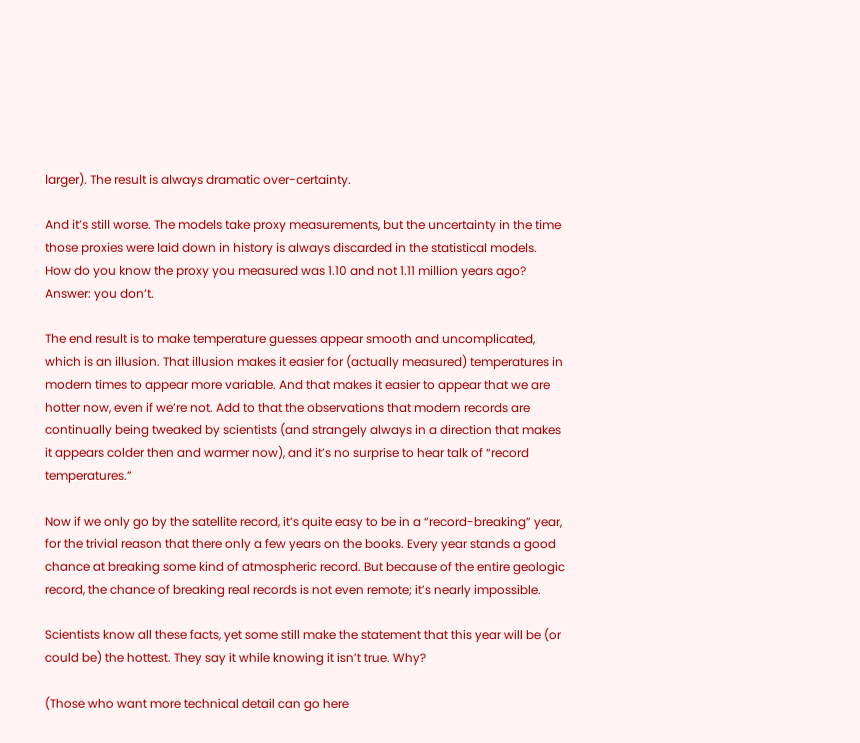larger). The result is always dramatic over-certainty.

And it’s still worse. The models take proxy measurements, but the uncertainty in the time those proxies were laid down in history is always discarded in the statistical models. How do you know the proxy you measured was 1.10 and not 1.11 million years ago? Answer: you don’t.

The end result is to make temperature guesses appear smooth and uncomplicated, which is an illusion. That illusion makes it easier for (actually measured) temperatures in modern times to appear more variable. And that makes it easier to appear that we are hotter now, even if we’re not. Add to that the observations that modern records are continually being tweaked by scientists (and strangely always in a direction that makes it appears colder then and warmer now), and it’s no surprise to hear talk of “record temperatures.”

Now if we only go by the satellite record, it’s quite easy to be in a “record-breaking” year, for the trivial reason that there only a few years on the books. Every year stands a good chance at breaking some kind of atmospheric record. But because of the entire geologic record, the chance of breaking real records is not even remote; it’s nearly impossible.

Scientists know all these facts, yet some still make the statement that this year will be (or could be) the hottest. They say it while knowing it isn’t true. Why?

(Those who want more technical detail can go here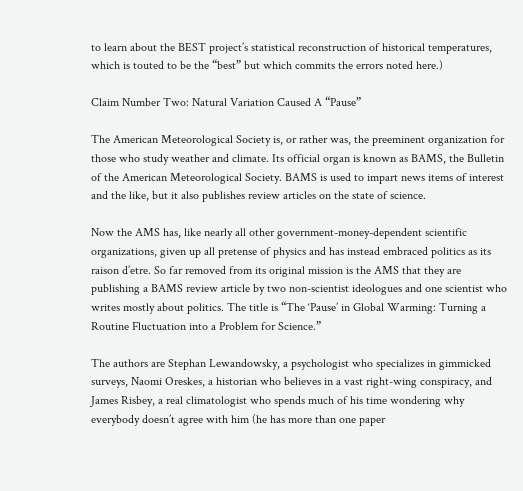to learn about the BEST project’s statistical reconstruction of historical temperatures, which is touted to be the “best” but which commits the errors noted here.)

Claim Number Two: Natural Variation Caused A “Pause”

The American Meteorological Society is, or rather was, the preeminent organization for those who study weather and climate. Its official organ is known as BAMS, the Bulletin of the American Meteorological Society. BAMS is used to impart news items of interest and the like, but it also publishes review articles on the state of science.

Now the AMS has, like nearly all other government-money-dependent scientific organizations, given up all pretense of physics and has instead embraced politics as its raison d’etre. So far removed from its original mission is the AMS that they are publishing a BAMS review article by two non-scientist ideologues and one scientist who writes mostly about politics. The title is “The ‘Pause’ in Global Warming: Turning a Routine Fluctuation into a Problem for Science.”

The authors are Stephan Lewandowsky, a psychologist who specializes in gimmicked surveys, Naomi Oreskes, a historian who believes in a vast right-wing conspiracy, and James Risbey, a real climatologist who spends much of his time wondering why everybody doesn’t agree with him (he has more than one paper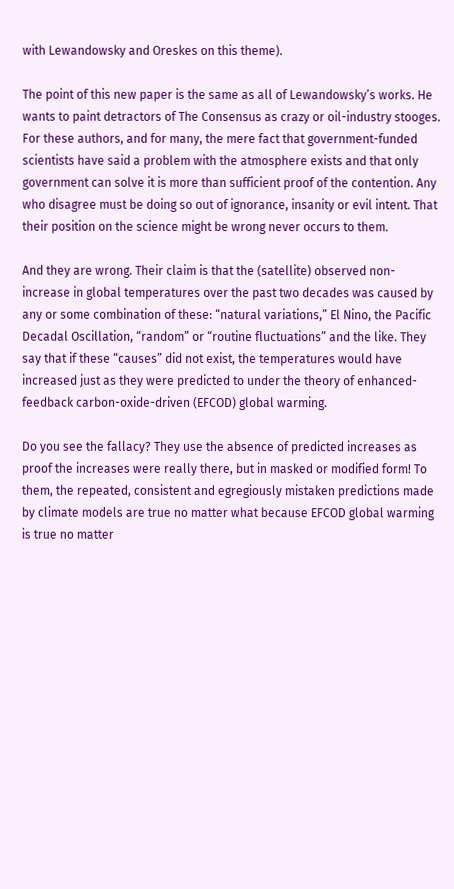with Lewandowsky and Oreskes on this theme).

The point of this new paper is the same as all of Lewandowsky’s works. He wants to paint detractors of The Consensus as crazy or oil-industry stooges. For these authors, and for many, the mere fact that government-funded scientists have said a problem with the atmosphere exists and that only government can solve it is more than sufficient proof of the contention. Any who disagree must be doing so out of ignorance, insanity or evil intent. That their position on the science might be wrong never occurs to them.

And they are wrong. Their claim is that the (satellite) observed non-increase in global temperatures over the past two decades was caused by any or some combination of these: “natural variations,” El Nino, the Pacific Decadal Oscillation, “random” or “routine fluctuations” and the like. They say that if these “causes” did not exist, the temperatures would have increased just as they were predicted to under the theory of enhanced-feedback carbon-oxide-driven (EFCOD) global warming.

Do you see the fallacy? They use the absence of predicted increases as proof the increases were really there, but in masked or modified form! To them, the repeated, consistent and egregiously mistaken predictions made by climate models are true no matter what because EFCOD global warming is true no matter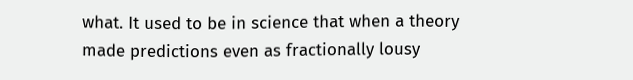what. It used to be in science that when a theory made predictions even as fractionally lousy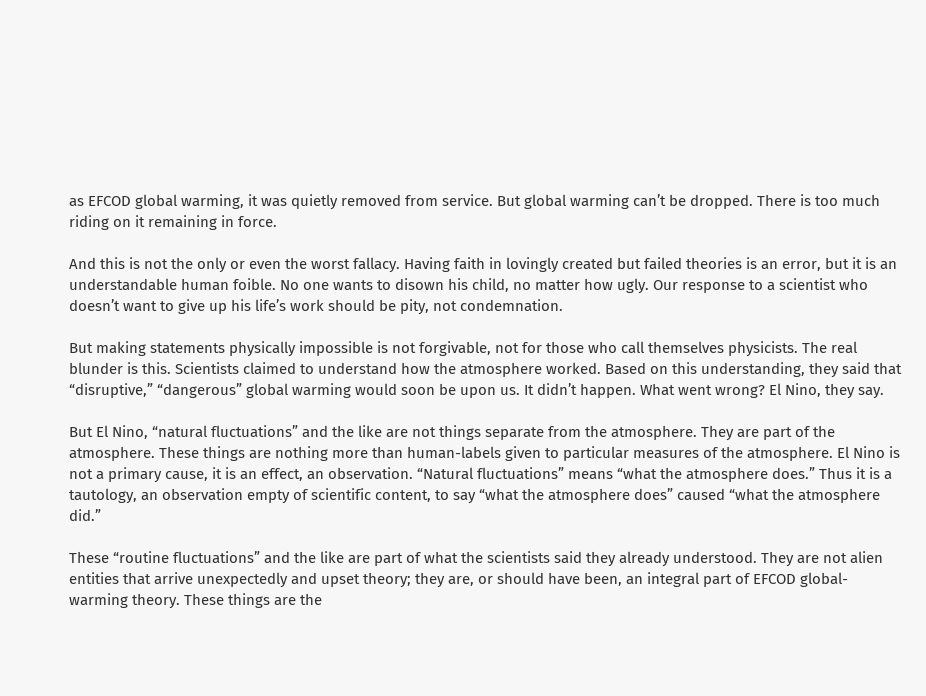as EFCOD global warming, it was quietly removed from service. But global warming can’t be dropped. There is too much riding on it remaining in force.

And this is not the only or even the worst fallacy. Having faith in lovingly created but failed theories is an error, but it is an understandable human foible. No one wants to disown his child, no matter how ugly. Our response to a scientist who doesn’t want to give up his life’s work should be pity, not condemnation.

But making statements physically impossible is not forgivable, not for those who call themselves physicists. The real blunder is this. Scientists claimed to understand how the atmosphere worked. Based on this understanding, they said that “disruptive,” “dangerous” global warming would soon be upon us. It didn’t happen. What went wrong? El Nino, they say.

But El Nino, “natural fluctuations” and the like are not things separate from the atmosphere. They are part of the atmosphere. These things are nothing more than human-labels given to particular measures of the atmosphere. El Nino is not a primary cause, it is an effect, an observation. “Natural fluctuations” means “what the atmosphere does.” Thus it is a tautology, an observation empty of scientific content, to say “what the atmosphere does” caused “what the atmosphere did.”

These “routine fluctuations” and the like are part of what the scientists said they already understood. They are not alien entities that arrive unexpectedly and upset theory; they are, or should have been, an integral part of EFCOD global-warming theory. These things are the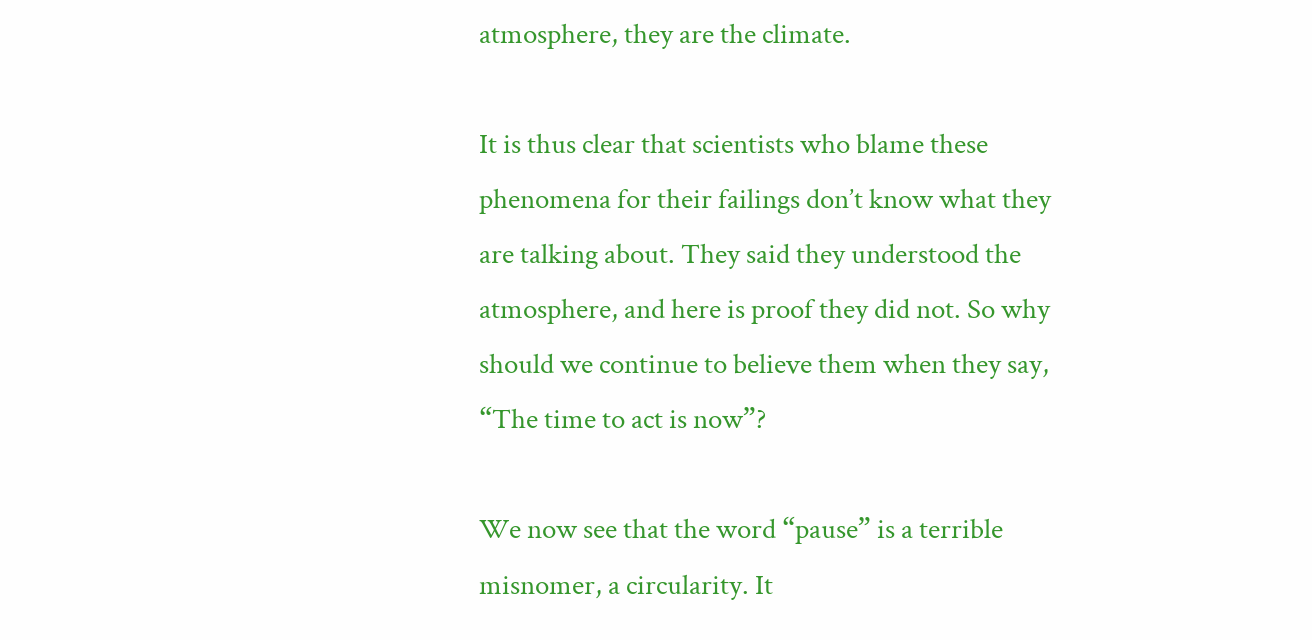atmosphere, they are the climate.

It is thus clear that scientists who blame these phenomena for their failings don’t know what they are talking about. They said they understood the atmosphere, and here is proof they did not. So why should we continue to believe them when they say, “The time to act is now”?

We now see that the word “pause” is a terrible misnomer, a circularity. It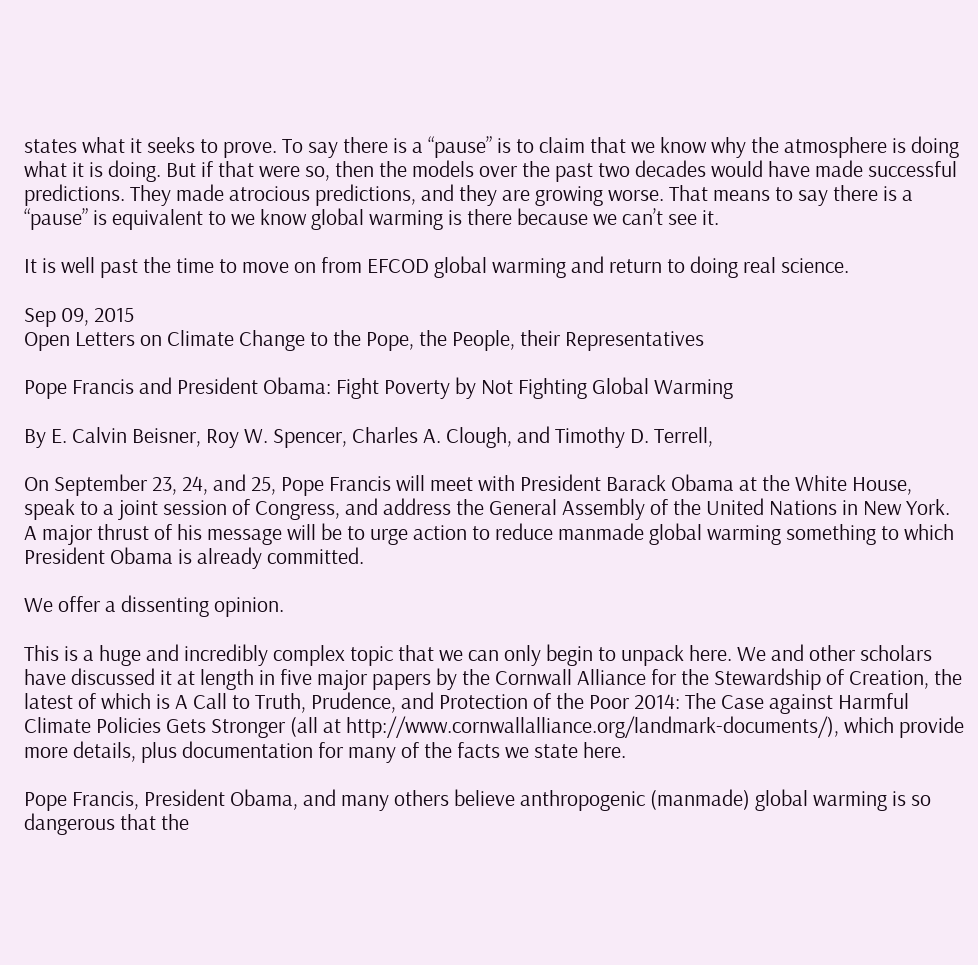states what it seeks to prove. To say there is a “pause” is to claim that we know why the atmosphere is doing what it is doing. But if that were so, then the models over the past two decades would have made successful predictions. They made atrocious predictions, and they are growing worse. That means to say there is a “pause” is equivalent to we know global warming is there because we can’t see it.

It is well past the time to move on from EFCOD global warming and return to doing real science.

Sep 09, 2015
Open Letters on Climate Change to the Pope, the People, their Representatives

Pope Francis and President Obama: Fight Poverty by Not Fighting Global Warming

By E. Calvin Beisner, Roy W. Spencer, Charles A. Clough, and Timothy D. Terrell,

On September 23, 24, and 25, Pope Francis will meet with President Barack Obama at the White House, speak to a joint session of Congress, and address the General Assembly of the United Nations in New York. A major thrust of his message will be to urge action to reduce manmade global warming something to which President Obama is already committed.

We offer a dissenting opinion.

This is a huge and incredibly complex topic that we can only begin to unpack here. We and other scholars have discussed it at length in five major papers by the Cornwall Alliance for the Stewardship of Creation, the latest of which is A Call to Truth, Prudence, and Protection of the Poor 2014: The Case against Harmful Climate Policies Gets Stronger (all at http://www.cornwallalliance.org/landmark-documents/), which provide more details, plus documentation for many of the facts we state here.

Pope Francis, President Obama, and many others believe anthropogenic (manmade) global warming is so dangerous that the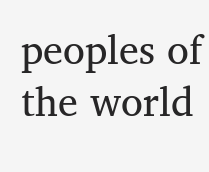peoples of the world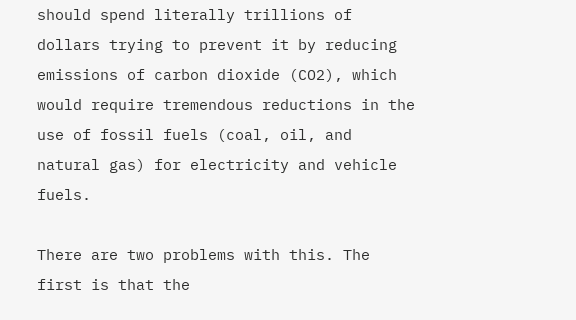should spend literally trillions of dollars trying to prevent it by reducing emissions of carbon dioxide (CO2), which would require tremendous reductions in the use of fossil fuels (coal, oil, and natural gas) for electricity and vehicle fuels.

There are two problems with this. The first is that the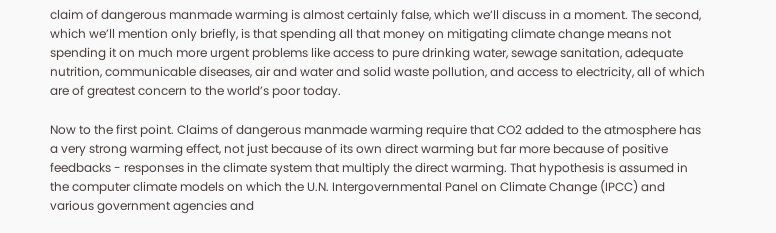claim of dangerous manmade warming is almost certainly false, which we’ll discuss in a moment. The second, which we’ll mention only briefly, is that spending all that money on mitigating climate change means not spending it on much more urgent problems like access to pure drinking water, sewage sanitation, adequate nutrition, communicable diseases, air and water and solid waste pollution, and access to electricity, all of which are of greatest concern to the world’s poor today.

Now to the first point. Claims of dangerous manmade warming require that CO2 added to the atmosphere has a very strong warming effect, not just because of its own direct warming but far more because of positive feedbacks - responses in the climate system that multiply the direct warming. That hypothesis is assumed in the computer climate models on which the U.N. Intergovernmental Panel on Climate Change (IPCC) and various government agencies and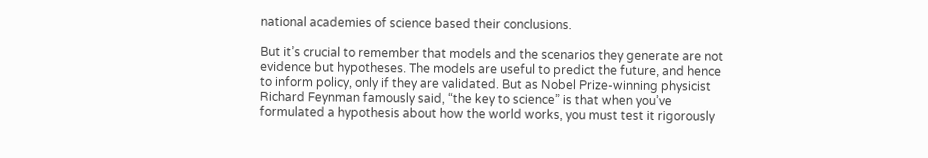national academies of science based their conclusions.

But it’s crucial to remember that models and the scenarios they generate are not evidence but hypotheses. The models are useful to predict the future, and hence to inform policy, only if they are validated. But as Nobel Prize-winning physicist Richard Feynman famously said, “the key to science” is that when you’ve formulated a hypothesis about how the world works, you must test it rigorously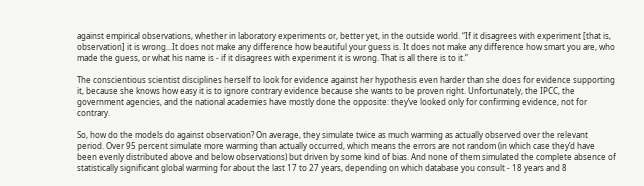against empirical observations, whether in laboratory experiments or, better yet, in the outside world. “If it disagrees with experiment [that is, observation] it is wrong...It does not make any difference how beautiful your guess is. It does not make any difference how smart you are, who made the guess, or what his name is - if it disagrees with experiment it is wrong. That is all there is to it.”

The conscientious scientist disciplines herself to look for evidence against her hypothesis even harder than she does for evidence supporting it, because she knows how easy it is to ignore contrary evidence because she wants to be proven right. Unfortunately, the IPCC, the government agencies, and the national academies have mostly done the opposite: they’ve looked only for confirming evidence, not for contrary.

So, how do the models do against observation? On average, they simulate twice as much warming as actually observed over the relevant period. Over 95 percent simulate more warming than actually occurred, which means the errors are not random (in which case they’d have been evenly distributed above and below observations) but driven by some kind of bias. And none of them simulated the complete absence of statistically significant global warming for about the last 17 to 27 years, depending on which database you consult - 18 years and 8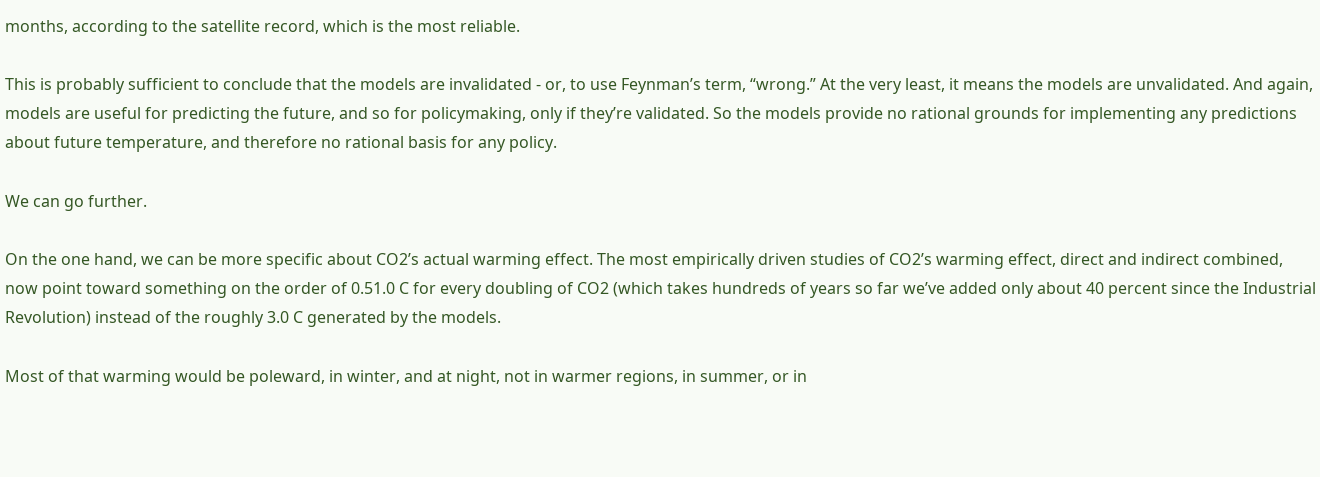months, according to the satellite record, which is the most reliable.

This is probably sufficient to conclude that the models are invalidated - or, to use Feynman’s term, “wrong.” At the very least, it means the models are unvalidated. And again, models are useful for predicting the future, and so for policymaking, only if they’re validated. So the models provide no rational grounds for implementing any predictions about future temperature, and therefore no rational basis for any policy.

We can go further.

On the one hand, we can be more specific about CO2’s actual warming effect. The most empirically driven studies of CO2’s warming effect, direct and indirect combined, now point toward something on the order of 0.51.0 C for every doubling of CO2 (which takes hundreds of years so far we’ve added only about 40 percent since the Industrial Revolution) instead of the roughly 3.0 C generated by the models.

Most of that warming would be poleward, in winter, and at night, not in warmer regions, in summer, or in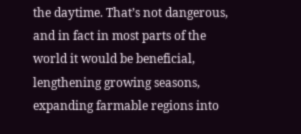the daytime. That’s not dangerous, and in fact in most parts of the world it would be beneficial, lengthening growing seasons, expanding farmable regions into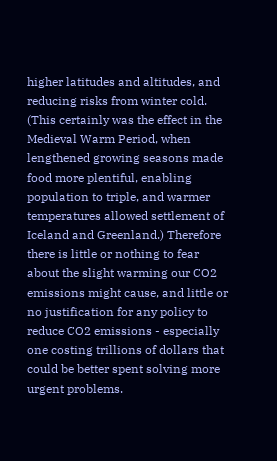higher latitudes and altitudes, and reducing risks from winter cold. (This certainly was the effect in the Medieval Warm Period, when lengthened growing seasons made food more plentiful, enabling population to triple, and warmer temperatures allowed settlement of Iceland and Greenland.) Therefore there is little or nothing to fear about the slight warming our CO2 emissions might cause, and little or no justification for any policy to reduce CO2 emissions - especially one costing trillions of dollars that could be better spent solving more urgent problems.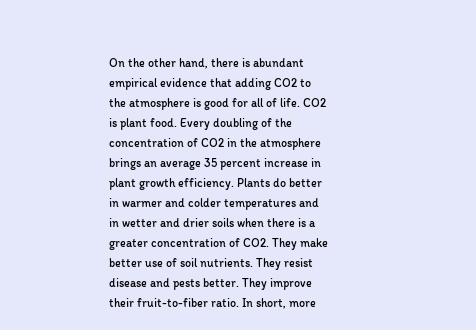On the other hand, there is abundant empirical evidence that adding CO2 to the atmosphere is good for all of life. CO2 is plant food. Every doubling of the concentration of CO2 in the atmosphere brings an average 35 percent increase in plant growth efficiency. Plants do better in warmer and colder temperatures and in wetter and drier soils when there is a greater concentration of CO2. They make better use of soil nutrients. They resist disease and pests better. They improve their fruit-to-fiber ratio. In short, more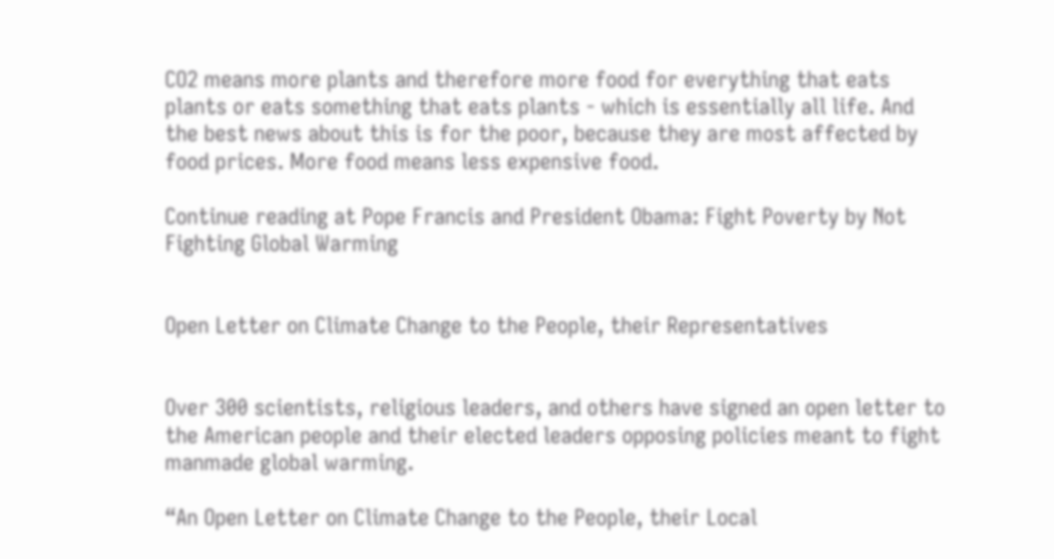CO2 means more plants and therefore more food for everything that eats plants or eats something that eats plants - which is essentially all life. And the best news about this is for the poor, because they are most affected by food prices. More food means less expensive food.

Continue reading at Pope Francis and President Obama: Fight Poverty by Not Fighting Global Warming


Open Letter on Climate Change to the People, their Representatives


Over 300 scientists, religious leaders, and others have signed an open letter to the American people and their elected leaders opposing policies meant to fight manmade global warming.

“An Open Letter on Climate Change to the People, their Local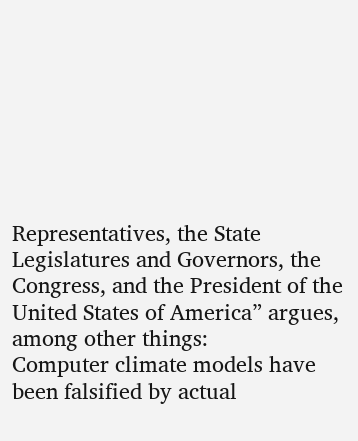Representatives, the State Legislatures and Governors, the Congress, and the President of the United States of America” argues, among other things:
Computer climate models have been falsified by actual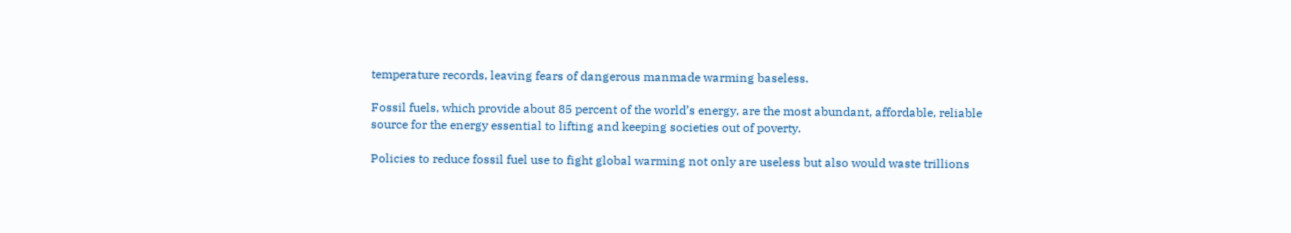temperature records, leaving fears of dangerous manmade warming baseless.

Fossil fuels, which provide about 85 percent of the world’s energy, are the most abundant, affordable, reliable source for the energy essential to lifting and keeping societies out of poverty.

Policies to reduce fossil fuel use to fight global warming not only are useless but also would waste trillions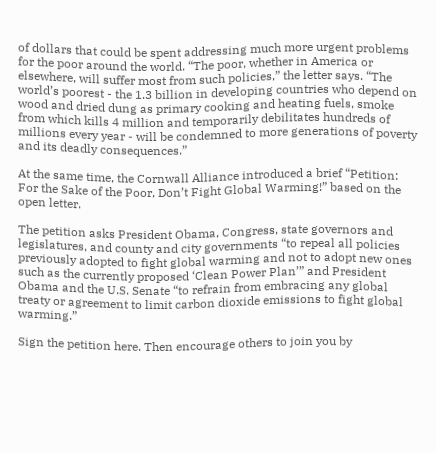of dollars that could be spent addressing much more urgent problems for the poor around the world. “The poor, whether in America or elsewhere, will suffer most from such policies,” the letter says. “The world’s poorest - the 1.3 billion in developing countries who depend on wood and dried dung as primary cooking and heating fuels, smoke from which kills 4 million and temporarily debilitates hundreds of millions every year - will be condemned to more generations of poverty and its deadly consequences.”

At the same time, the Cornwall Alliance introduced a brief “Petition: For the Sake of the Poor, Don’t Fight Global Warming!” based on the open letter.

The petition asks President Obama, Congress, state governors and legislatures, and county and city governments “to repeal all policies previously adopted to fight global warming and not to adopt new ones such as the currently proposed ‘Clean Power Plan’” and President Obama and the U.S. Senate “to refrain from embracing any global treaty or agreement to limit carbon dioxide emissions to fight global warming.”

Sign the petition here. Then encourage others to join you by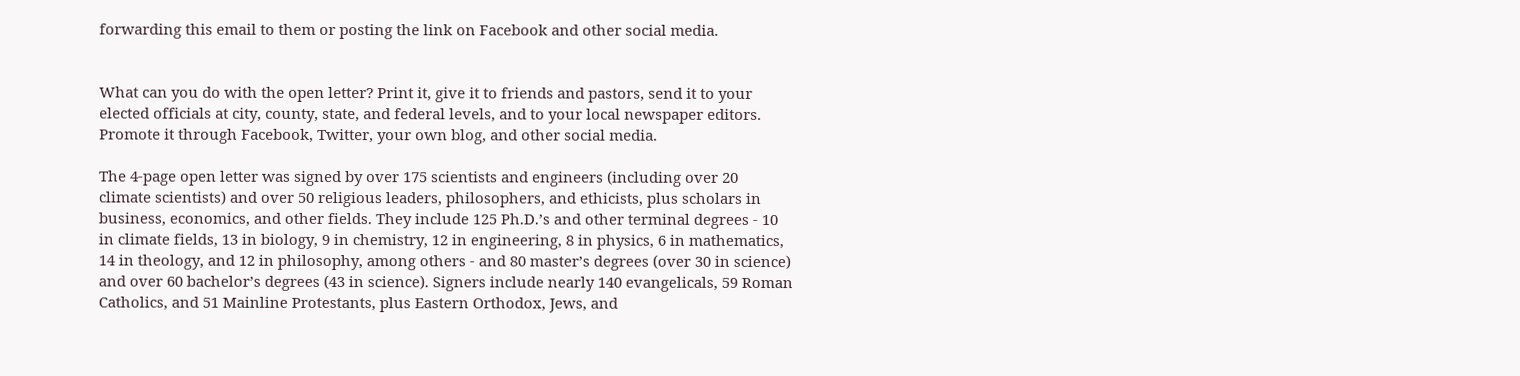forwarding this email to them or posting the link on Facebook and other social media.


What can you do with the open letter? Print it, give it to friends and pastors, send it to your elected officials at city, county, state, and federal levels, and to your local newspaper editors. Promote it through Facebook, Twitter, your own blog, and other social media.

The 4-page open letter was signed by over 175 scientists and engineers (including over 20 climate scientists) and over 50 religious leaders, philosophers, and ethicists, plus scholars in business, economics, and other fields. They include 125 Ph.D.’s and other terminal degrees - 10 in climate fields, 13 in biology, 9 in chemistry, 12 in engineering, 8 in physics, 6 in mathematics, 14 in theology, and 12 in philosophy, among others - and 80 master’s degrees (over 30 in science) and over 60 bachelor’s degrees (43 in science). Signers include nearly 140 evangelicals, 59 Roman Catholics, and 51 Mainline Protestants, plus Eastern Orthodox, Jews, and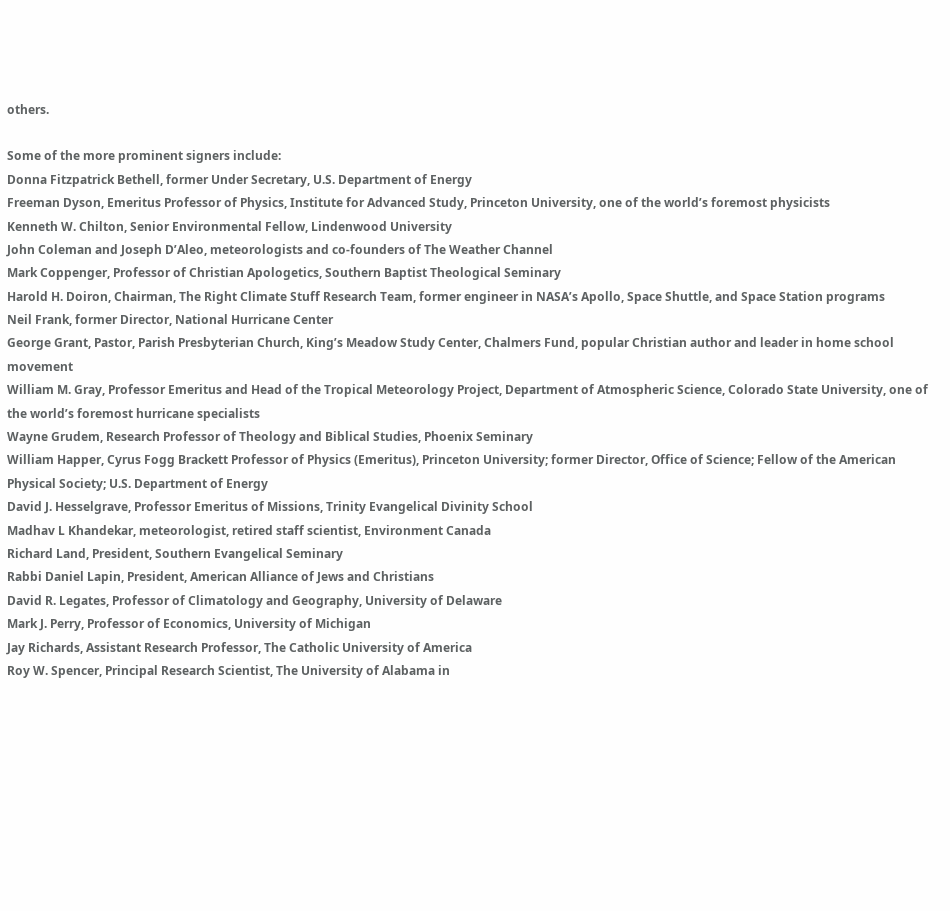others.

Some of the more prominent signers include:
Donna Fitzpatrick Bethell, former Under Secretary, U.S. Department of Energy
Freeman Dyson, Emeritus Professor of Physics, Institute for Advanced Study, Princeton University, one of the world’s foremost physicists
Kenneth W. Chilton, Senior Environmental Fellow, Lindenwood University
John Coleman and Joseph D’Aleo, meteorologists and co-founders of The Weather Channel
Mark Coppenger, Professor of Christian Apologetics, Southern Baptist Theological Seminary
Harold H. Doiron, Chairman, The Right Climate Stuff Research Team, former engineer in NASA’s Apollo, Space Shuttle, and Space Station programs
Neil Frank, former Director, National Hurricane Center
George Grant, Pastor, Parish Presbyterian Church, King’s Meadow Study Center, Chalmers Fund, popular Christian author and leader in home school movement
William M. Gray, Professor Emeritus and Head of the Tropical Meteorology Project, Department of Atmospheric Science, Colorado State University, one of the world’s foremost hurricane specialists
Wayne Grudem, Research Professor of Theology and Biblical Studies, Phoenix Seminary
William Happer, Cyrus Fogg Brackett Professor of Physics (Emeritus), Princeton University; former Director, Office of Science; Fellow of the American Physical Society; U.S. Department of Energy
David J. Hesselgrave, Professor Emeritus of Missions, Trinity Evangelical Divinity School
Madhav L Khandekar, meteorologist, retired staff scientist, Environment Canada
Richard Land, President, Southern Evangelical Seminary
Rabbi Daniel Lapin, President, American Alliance of Jews and Christians
David R. Legates, Professor of Climatology and Geography, University of Delaware
Mark J. Perry, Professor of Economics, University of Michigan
Jay Richards, Assistant Research Professor, The Catholic University of America
Roy W. Spencer, Principal Research Scientist, The University of Alabama in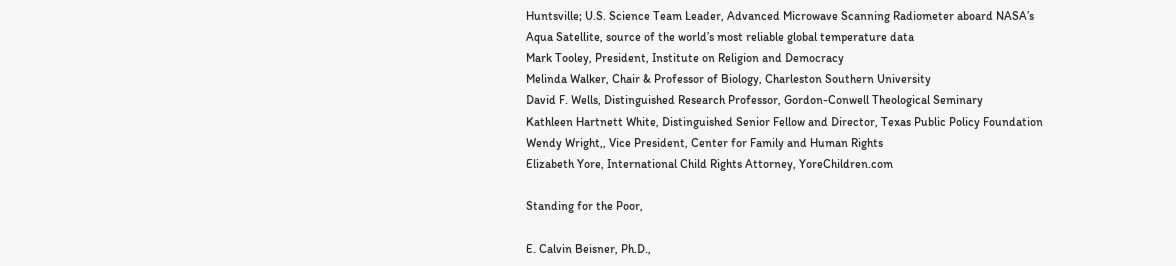Huntsville; U.S. Science Team Leader, Advanced Microwave Scanning Radiometer aboard NASA’s Aqua Satellite, source of the world’s most reliable global temperature data
Mark Tooley, President, Institute on Religion and Democracy
Melinda Walker, Chair & Professor of Biology, Charleston Southern University
David F. Wells, Distinguished Research Professor, Gordon-Conwell Theological Seminary
Kathleen Hartnett White, Distinguished Senior Fellow and Director, Texas Public Policy Foundation
Wendy Wright,, Vice President, Center for Family and Human Rights
Elizabeth Yore, International Child Rights Attorney, YoreChildren.com

Standing for the Poor,

E. Calvin Beisner, Ph.D.,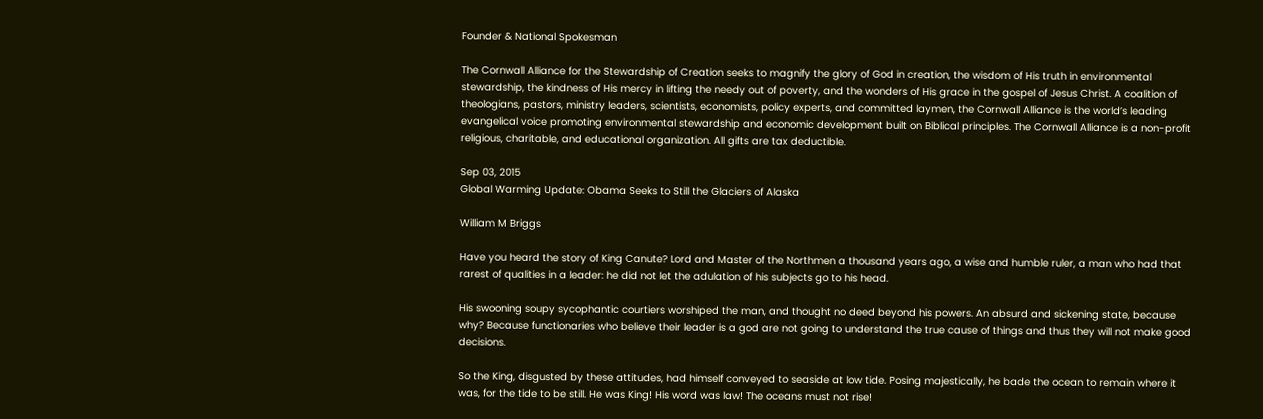Founder & National Spokesman

The Cornwall Alliance for the Stewardship of Creation seeks to magnify the glory of God in creation, the wisdom of His truth in environmental stewardship, the kindness of His mercy in lifting the needy out of poverty, and the wonders of His grace in the gospel of Jesus Christ. A coalition of theologians, pastors, ministry leaders, scientists, economists, policy experts, and committed laymen, the Cornwall Alliance is the world’s leading evangelical voice promoting environmental stewardship and economic development built on Biblical principles. The Cornwall Alliance is a non-profit religious, charitable, and educational organization. All gifts are tax deductible.

Sep 03, 2015
Global Warming Update: Obama Seeks to Still the Glaciers of Alaska

William M Briggs

Have you heard the story of King Canute? Lord and Master of the Northmen a thousand years ago, a wise and humble ruler, a man who had that rarest of qualities in a leader: he did not let the adulation of his subjects go to his head.

His swooning soupy sycophantic courtiers worshiped the man, and thought no deed beyond his powers. An absurd and sickening state, because why? Because functionaries who believe their leader is a god are not going to understand the true cause of things and thus they will not make good decisions.

So the King, disgusted by these attitudes, had himself conveyed to seaside at low tide. Posing majestically, he bade the ocean to remain where it was, for the tide to be still. He was King! His word was law! The oceans must not rise!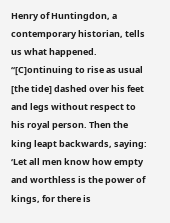Henry of Huntingdon, a contemporary historian, tells us what happened. “[C]ontinuing to rise as usual [the tide] dashed over his feet and legs without respect to his royal person. Then the king leapt backwards, saying: ‘Let all men know how empty and worthless is the power of kings, for there is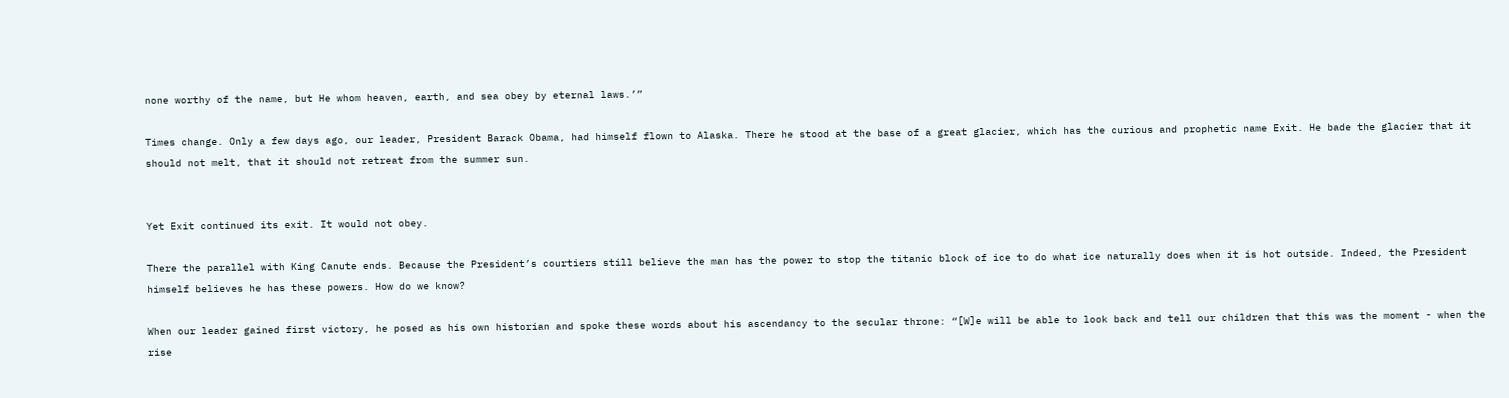none worthy of the name, but He whom heaven, earth, and sea obey by eternal laws.’”

Times change. Only a few days ago, our leader, President Barack Obama, had himself flown to Alaska. There he stood at the base of a great glacier, which has the curious and prophetic name Exit. He bade the glacier that it
should not melt, that it should not retreat from the summer sun.


Yet Exit continued its exit. It would not obey.

There the parallel with King Canute ends. Because the President’s courtiers still believe the man has the power to stop the titanic block of ice to do what ice naturally does when it is hot outside. Indeed, the President himself believes he has these powers. How do we know?

When our leader gained first victory, he posed as his own historian and spoke these words about his ascendancy to the secular throne: “[W]e will be able to look back and tell our children that this was the moment - when the rise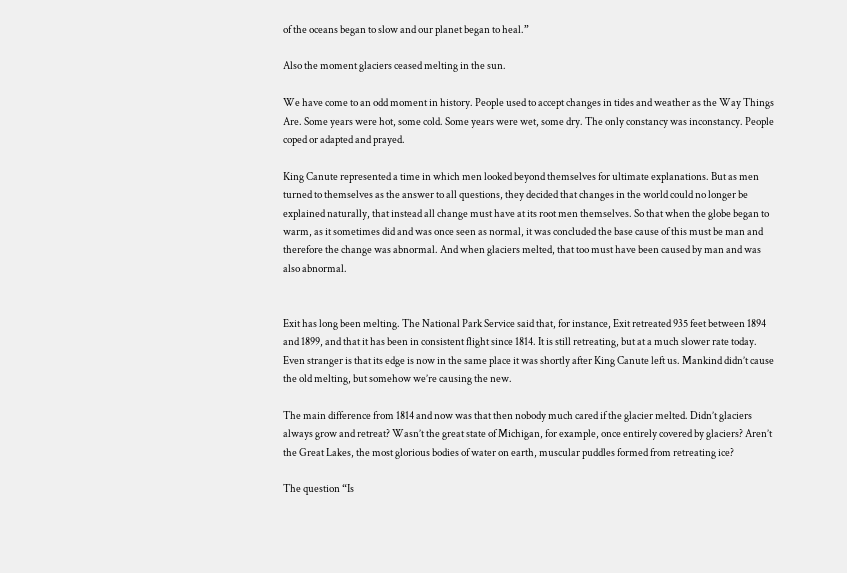of the oceans began to slow and our planet began to heal.”

Also the moment glaciers ceased melting in the sun.

We have come to an odd moment in history. People used to accept changes in tides and weather as the Way Things Are. Some years were hot, some cold. Some years were wet, some dry. The only constancy was inconstancy. People coped or adapted and prayed.

King Canute represented a time in which men looked beyond themselves for ultimate explanations. But as men turned to themselves as the answer to all questions, they decided that changes in the world could no longer be explained naturally, that instead all change must have at its root men themselves. So that when the globe began to warm, as it sometimes did and was once seen as normal, it was concluded the base cause of this must be man and therefore the change was abnormal. And when glaciers melted, that too must have been caused by man and was also abnormal.


Exit has long been melting. The National Park Service said that, for instance, Exit retreated 935 feet between 1894 and 1899, and that it has been in consistent flight since 1814. It is still retreating, but at a much slower rate today. Even stranger is that its edge is now in the same place it was shortly after King Canute left us. Mankind didn’t cause the old melting, but somehow we’re causing the new.

The main difference from 1814 and now was that then nobody much cared if the glacier melted. Didn’t glaciers always grow and retreat? Wasn’t the great state of Michigan, for example, once entirely covered by glaciers? Aren’t the Great Lakes, the most glorious bodies of water on earth, muscular puddles formed from retreating ice?

The question “Is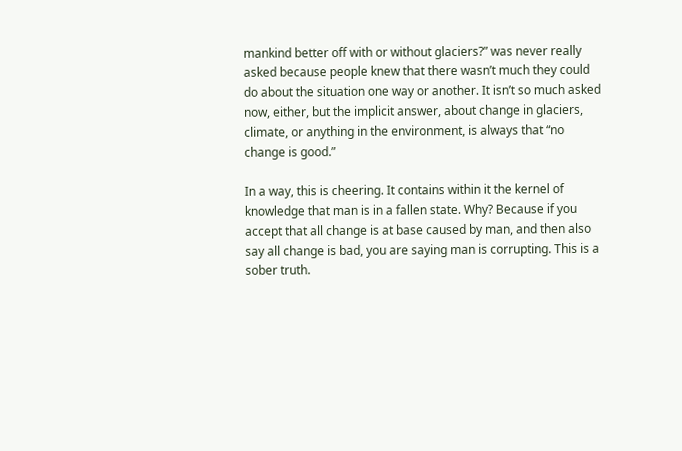mankind better off with or without glaciers?” was never really asked because people knew that there wasn’t much they could do about the situation one way or another. It isn’t so much asked now, either, but the implicit answer, about change in glaciers, climate, or anything in the environment, is always that “no change is good.”

In a way, this is cheering. It contains within it the kernel of knowledge that man is in a fallen state. Why? Because if you accept that all change is at base caused by man, and then also say all change is bad, you are saying man is corrupting. This is a sober truth.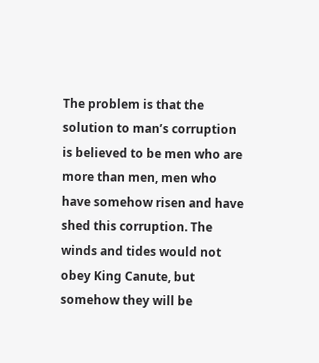The problem is that the solution to man’s corruption is believed to be men who are more than men, men who have somehow risen and have shed this corruption. The winds and tides would not obey King Canute, but somehow they will be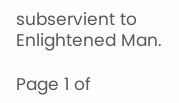subservient to Enlightened Man.

Page 1 of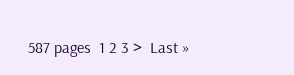587 pages  1 2 3 >  Last »